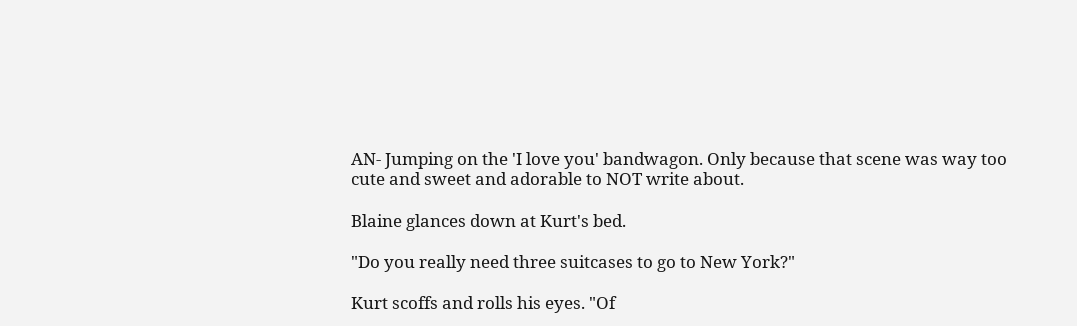AN- Jumping on the 'I love you' bandwagon. Only because that scene was way too cute and sweet and adorable to NOT write about.

Blaine glances down at Kurt's bed.

"Do you really need three suitcases to go to New York?"

Kurt scoffs and rolls his eyes. "Of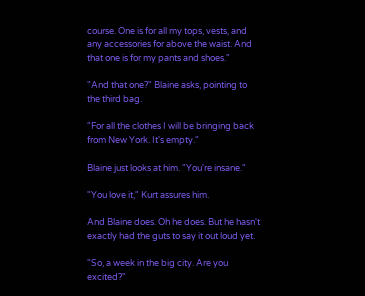course. One is for all my tops, vests, and any accessories for above the waist. And that one is for my pants and shoes."

"And that one?" Blaine asks, pointing to the third bag.

"For all the clothes I will be bringing back from New York. It's empty."

Blaine just looks at him. "You're insane."

"You love it," Kurt assures him.

And Blaine does. Oh he does. But he hasn't exactly had the guts to say it out loud yet.

"So, a week in the big city. Are you excited?"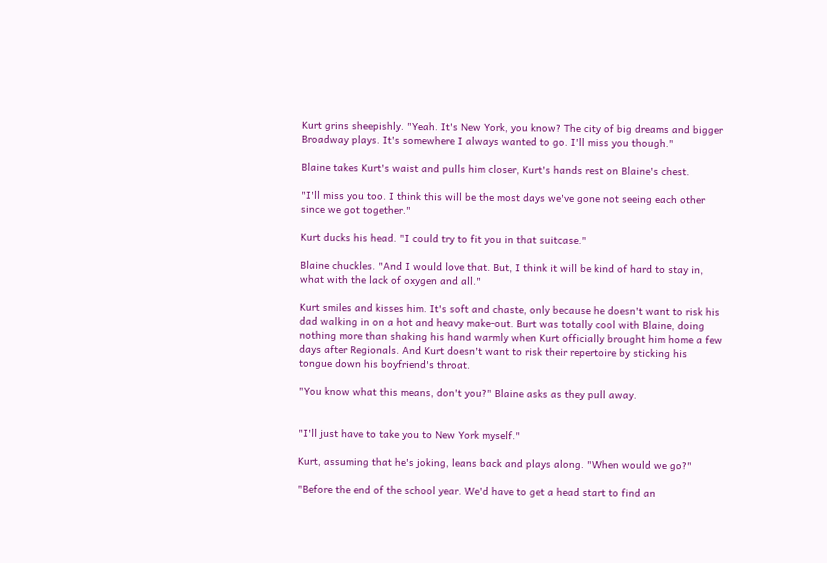Kurt grins sheepishly. "Yeah. It's New York, you know? The city of big dreams and bigger Broadway plays. It's somewhere I always wanted to go. I'll miss you though."

Blaine takes Kurt's waist and pulls him closer, Kurt's hands rest on Blaine's chest.

"I'll miss you too. I think this will be the most days we've gone not seeing each other since we got together."

Kurt ducks his head. "I could try to fit you in that suitcase."

Blaine chuckles. "And I would love that. But, I think it will be kind of hard to stay in, what with the lack of oxygen and all."

Kurt smiles and kisses him. It's soft and chaste, only because he doesn't want to risk his dad walking in on a hot and heavy make-out. Burt was totally cool with Blaine, doing nothing more than shaking his hand warmly when Kurt officially brought him home a few days after Regionals. And Kurt doesn't want to risk their repertoire by sticking his tongue down his boyfriend's throat.

"You know what this means, don't you?" Blaine asks as they pull away.


"I'll just have to take you to New York myself."

Kurt, assuming that he's joking, leans back and plays along. "When would we go?"

"Before the end of the school year. We'd have to get a head start to find an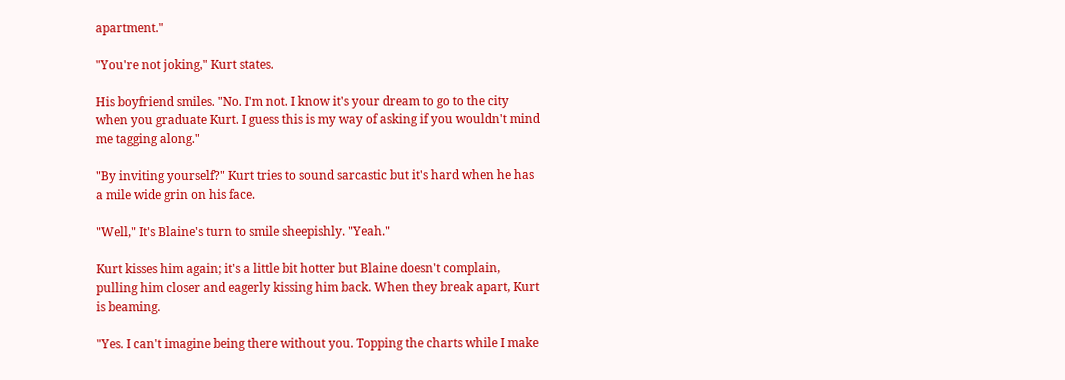apartment."

"You're not joking," Kurt states.

His boyfriend smiles. "No. I'm not. I know it's your dream to go to the city when you graduate Kurt. I guess this is my way of asking if you wouldn't mind me tagging along."

"By inviting yourself?" Kurt tries to sound sarcastic but it's hard when he has a mile wide grin on his face.

"Well," It's Blaine's turn to smile sheepishly. "Yeah."

Kurt kisses him again; it's a little bit hotter but Blaine doesn't complain, pulling him closer and eagerly kissing him back. When they break apart, Kurt is beaming.

"Yes. I can't imagine being there without you. Topping the charts while I make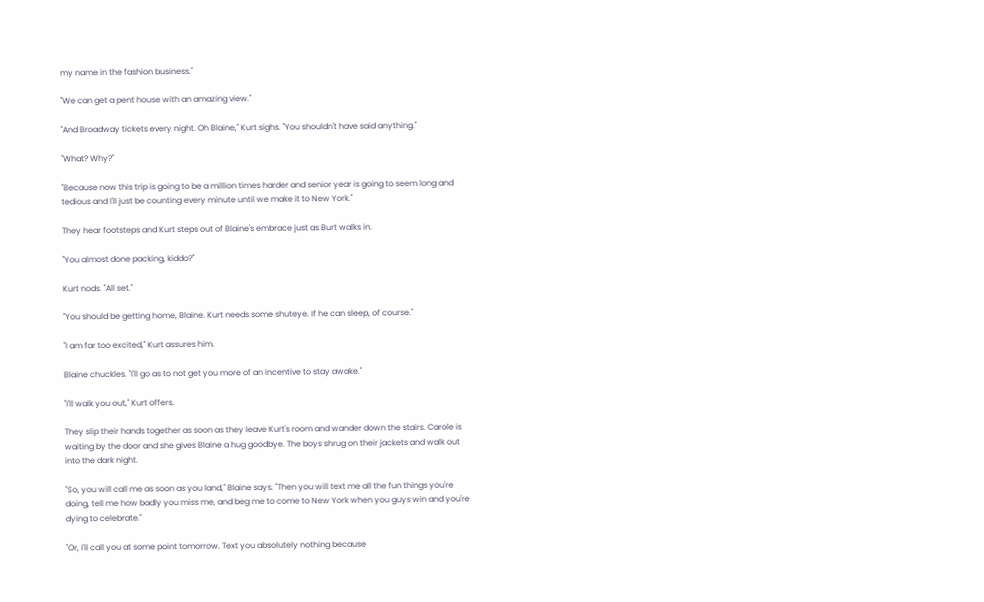my name in the fashion business."

"We can get a pent house with an amazing view."

"And Broadway tickets every night. Oh Blaine," Kurt sighs. "You shouldn't have said anything."

"What? Why?"

"Because now this trip is going to be a million times harder and senior year is going to seem long and tedious and I'll just be counting every minute until we make it to New York."

They hear footsteps and Kurt steps out of Blaine's embrace just as Burt walks in.

"You almost done packing, kiddo?"

Kurt nods. "All set."

"You should be getting home, Blaine. Kurt needs some shuteye. If he can sleep, of course."

"I am far too excited," Kurt assures him.

Blaine chuckles. "I'll go as to not get you more of an incentive to stay awake."

"I'll walk you out," Kurt offers.

They slip their hands together as soon as they leave Kurt's room and wander down the stairs. Carole is waiting by the door and she gives Blaine a hug goodbye. The boys shrug on their jackets and walk out into the dark night.

"So, you will call me as soon as you land," Blaine says. "Then you will text me all the fun things you're doing, tell me how badly you miss me, and beg me to come to New York when you guys win and you're dying to celebrate."

"Or, I'll call you at some point tomorrow. Text you absolutely nothing because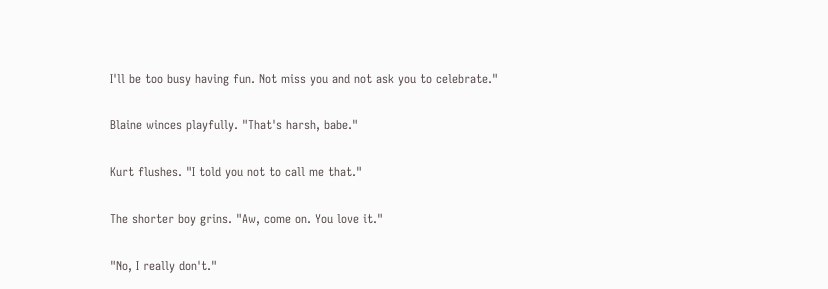I'll be too busy having fun. Not miss you and not ask you to celebrate."

Blaine winces playfully. "That's harsh, babe."

Kurt flushes. "I told you not to call me that."

The shorter boy grins. "Aw, come on. You love it."

"No, I really don't."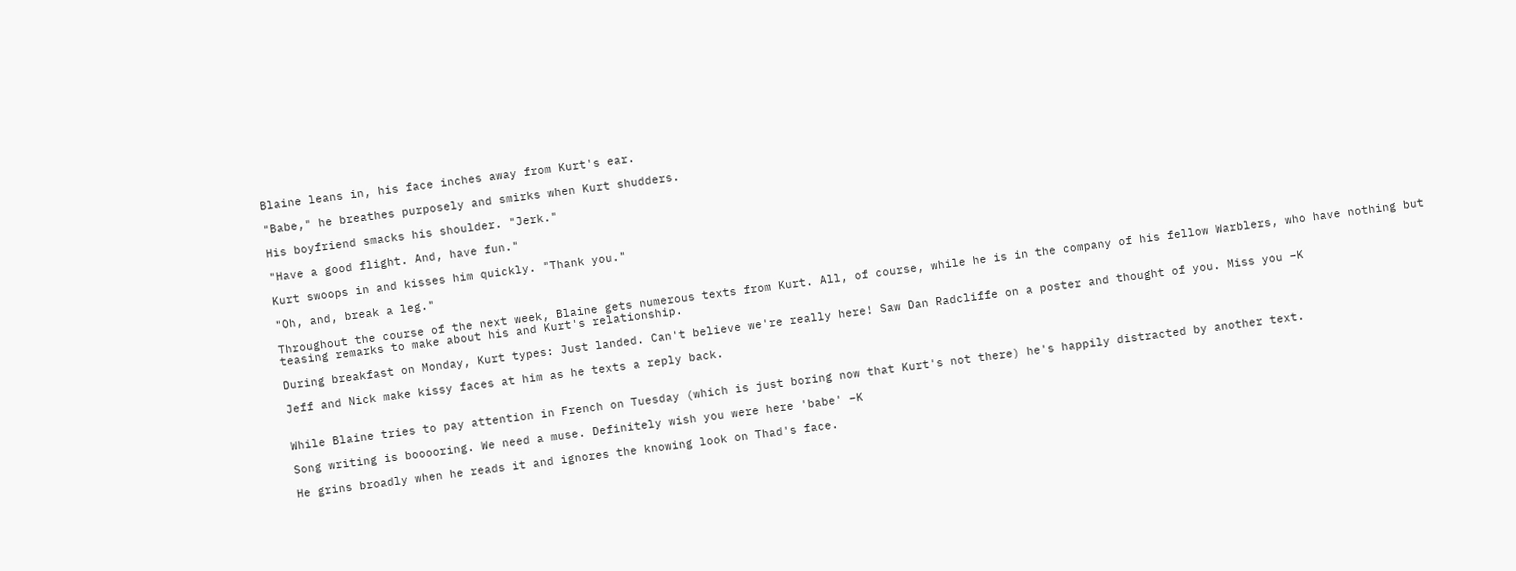Blaine leans in, his face inches away from Kurt's ear.

"Babe," he breathes purposely and smirks when Kurt shudders.

His boyfriend smacks his shoulder. "Jerk."

"Have a good flight. And, have fun."

Kurt swoops in and kisses him quickly. "Thank you."

"Oh, and, break a leg."

Throughout the course of the next week, Blaine gets numerous texts from Kurt. All, of course, while he is in the company of his fellow Warblers, who have nothing but teasing remarks to make about his and Kurt's relationship.

During breakfast on Monday, Kurt types: Just landed. Can't believe we're really here! Saw Dan Radcliffe on a poster and thought of you. Miss you –K

Jeff and Nick make kissy faces at him as he texts a reply back.


While Blaine tries to pay attention in French on Tuesday (which is just boring now that Kurt's not there) he's happily distracted by another text.

Song writing is booooring. We need a muse. Definitely wish you were here 'babe' –K

He grins broadly when he reads it and ignores the knowing look on Thad's face.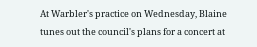At Warbler's practice on Wednesday, Blaine tunes out the council's plans for a concert at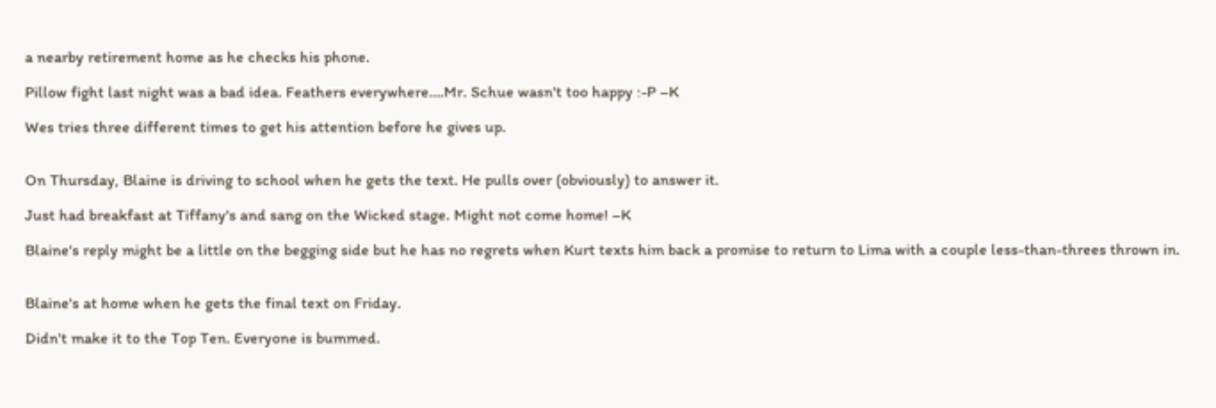a nearby retirement home as he checks his phone.

Pillow fight last night was a bad idea. Feathers everywhere….Mr. Schue wasn't too happy :-P –K

Wes tries three different times to get his attention before he gives up.


On Thursday, Blaine is driving to school when he gets the text. He pulls over (obviously) to answer it.

Just had breakfast at Tiffany's and sang on the Wicked stage. Might not come home! –K

Blaine's reply might be a little on the begging side but he has no regrets when Kurt texts him back a promise to return to Lima with a couple less-than-threes thrown in.


Blaine's at home when he gets the final text on Friday.

Didn't make it to the Top Ten. Everyone is bummed.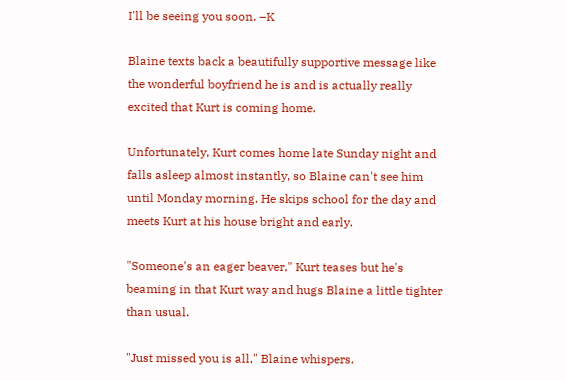I'll be seeing you soon. –K

Blaine texts back a beautifully supportive message like the wonderful boyfriend he is and is actually really excited that Kurt is coming home.

Unfortunately, Kurt comes home late Sunday night and falls asleep almost instantly, so Blaine can't see him until Monday morning. He skips school for the day and meets Kurt at his house bright and early.

"Someone's an eager beaver," Kurt teases but he's beaming in that Kurt way and hugs Blaine a little tighter than usual.

"Just missed you is all," Blaine whispers.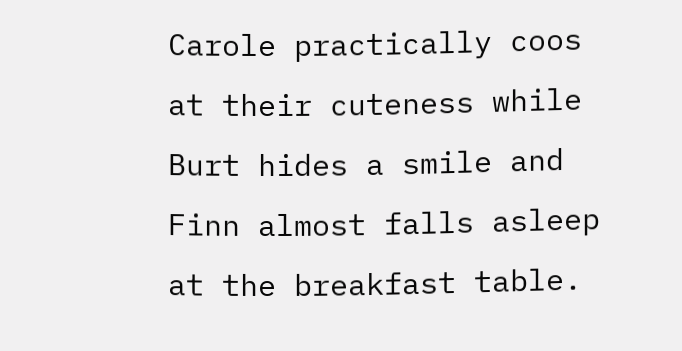Carole practically coos at their cuteness while Burt hides a smile and Finn almost falls asleep at the breakfast table.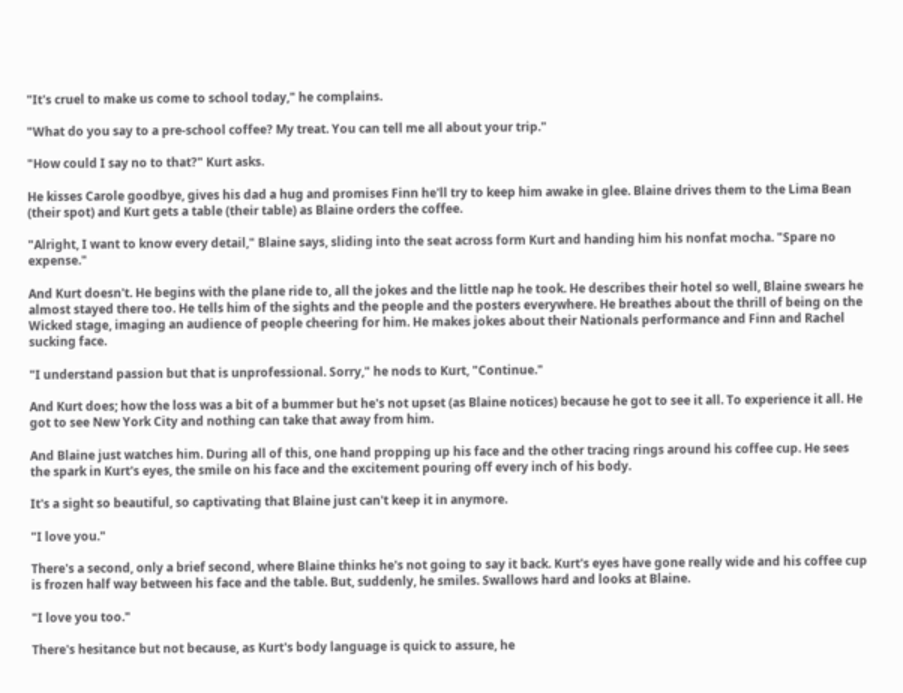"It's cruel to make us come to school today," he complains.

"What do you say to a pre-school coffee? My treat. You can tell me all about your trip."

"How could I say no to that?" Kurt asks.

He kisses Carole goodbye, gives his dad a hug and promises Finn he'll try to keep him awake in glee. Blaine drives them to the Lima Bean (their spot) and Kurt gets a table (their table) as Blaine orders the coffee.

"Alright, I want to know every detail," Blaine says, sliding into the seat across form Kurt and handing him his nonfat mocha. "Spare no expense."

And Kurt doesn't. He begins with the plane ride to, all the jokes and the little nap he took. He describes their hotel so well, Blaine swears he almost stayed there too. He tells him of the sights and the people and the posters everywhere. He breathes about the thrill of being on the Wicked stage, imaging an audience of people cheering for him. He makes jokes about their Nationals performance and Finn and Rachel sucking face.

"I understand passion but that is unprofessional. Sorry," he nods to Kurt, "Continue."

And Kurt does; how the loss was a bit of a bummer but he's not upset (as Blaine notices) because he got to see it all. To experience it all. He got to see New York City and nothing can take that away from him.

And Blaine just watches him. During all of this, one hand propping up his face and the other tracing rings around his coffee cup. He sees the spark in Kurt's eyes, the smile on his face and the excitement pouring off every inch of his body.

It's a sight so beautiful, so captivating that Blaine just can't keep it in anymore.

"I love you."

There's a second, only a brief second, where Blaine thinks he's not going to say it back. Kurt's eyes have gone really wide and his coffee cup is frozen half way between his face and the table. But, suddenly, he smiles. Swallows hard and looks at Blaine.

"I love you too."

There's hesitance but not because, as Kurt's body language is quick to assure, he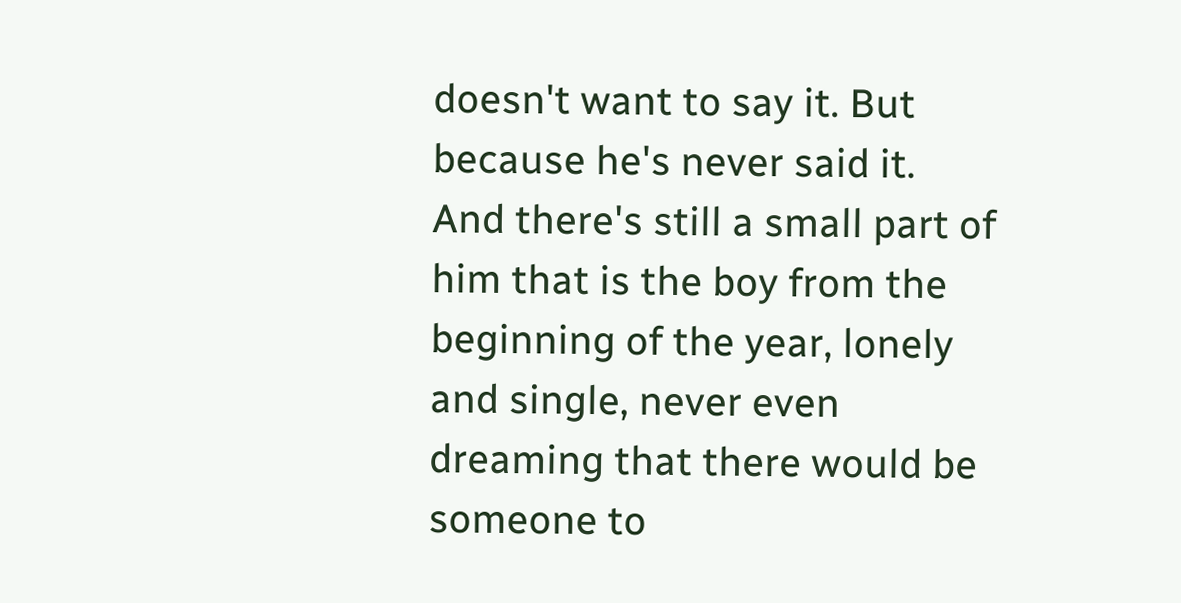doesn't want to say it. But because he's never said it. And there's still a small part of him that is the boy from the beginning of the year, lonely and single, never even dreaming that there would be someone to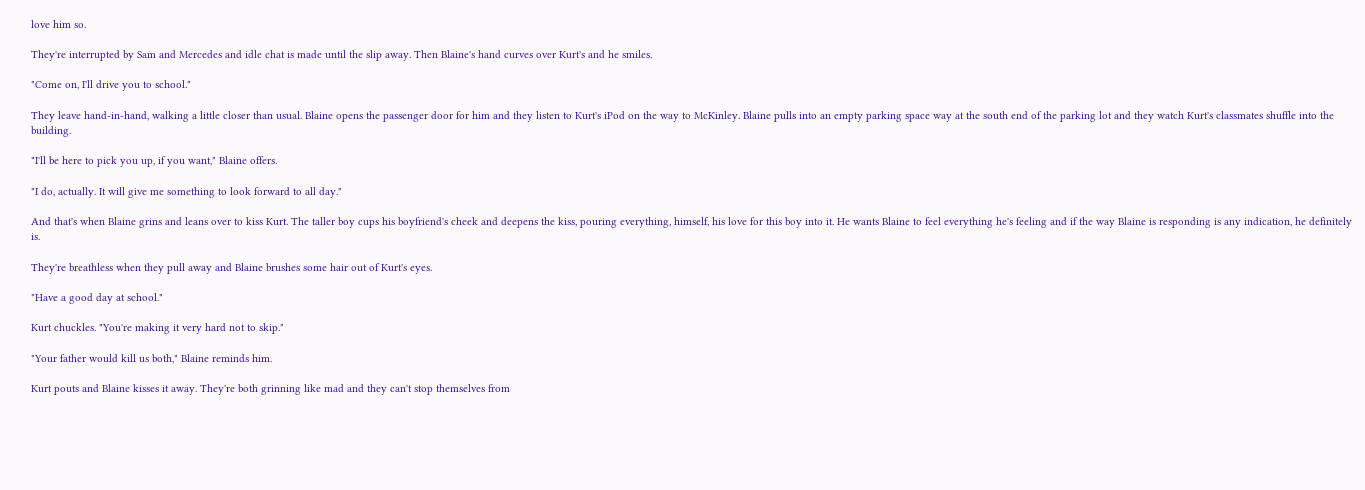love him so.

They're interrupted by Sam and Mercedes and idle chat is made until the slip away. Then Blaine's hand curves over Kurt's and he smiles.

"Come on, I'll drive you to school."

They leave hand-in-hand, walking a little closer than usual. Blaine opens the passenger door for him and they listen to Kurt's iPod on the way to McKinley. Blaine pulls into an empty parking space way at the south end of the parking lot and they watch Kurt's classmates shuffle into the building.

"I'll be here to pick you up, if you want," Blaine offers.

"I do, actually. It will give me something to look forward to all day."

And that's when Blaine grins and leans over to kiss Kurt. The taller boy cups his boyfriend's cheek and deepens the kiss, pouring everything, himself, his love for this boy into it. He wants Blaine to feel everything he's feeling and if the way Blaine is responding is any indication, he definitely is.

They're breathless when they pull away and Blaine brushes some hair out of Kurt's eyes.

"Have a good day at school."

Kurt chuckles. "You're making it very hard not to skip."

"Your father would kill us both," Blaine reminds him.

Kurt pouts and Blaine kisses it away. They're both grinning like mad and they can't stop themselves from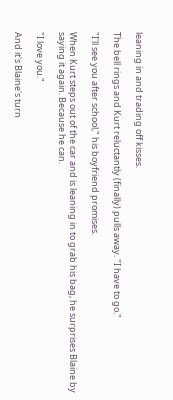leaning in and trading off kisses.

The bell rings and Kurt reluctantly (finally) pulls away. "I have to go."

"I'll see you after school," his boyfriend promises.

When Kurt steps out of the car and is leaning in to grab his bag, he surprises Blaine by saying it again. Because he can.

"I love you."

And it's Blaine's turn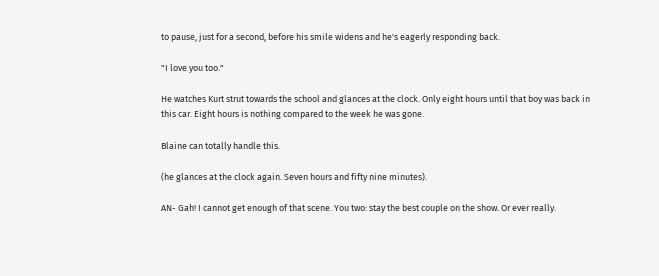to pause, just for a second, before his smile widens and he's eagerly responding back.

"I love you too."

He watches Kurt strut towards the school and glances at the clock. Only eight hours until that boy was back in this car. Eight hours is nothing compared to the week he was gone.

Blaine can totally handle this.

(he glances at the clock again. Seven hours and fifty nine minutes).

AN- Gah! I cannot get enough of that scene. You two: stay the best couple on the show. Or ever really.